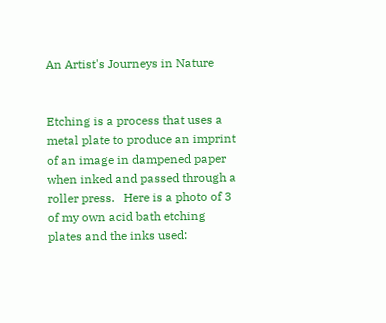An Artist's Journeys in Nature


Etching is a process that uses a metal plate to produce an imprint of an image in dampened paper when inked and passed through a roller press.   Here is a photo of 3 of my own acid bath etching plates and the inks used: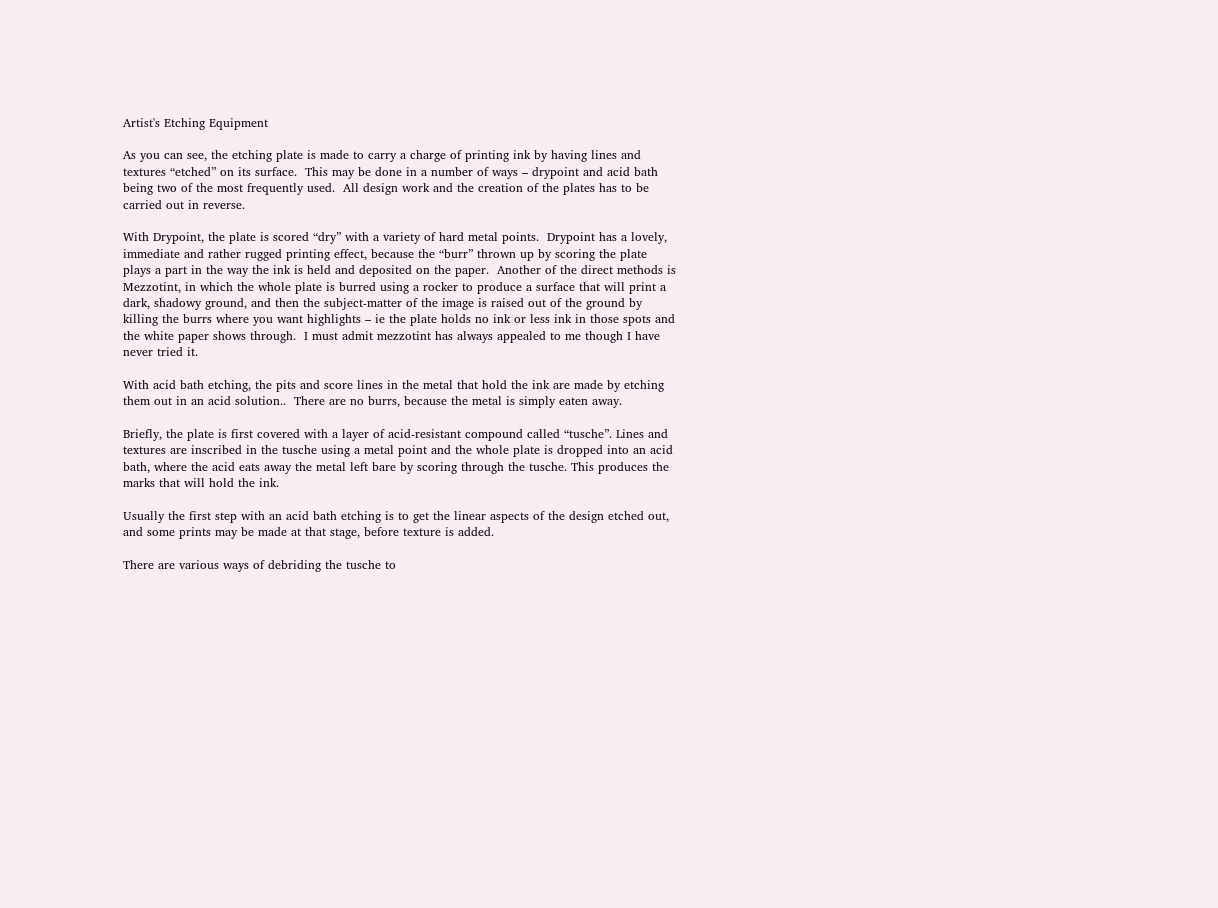Artist's Etching Equipment

As you can see, the etching plate is made to carry a charge of printing ink by having lines and textures “etched” on its surface.  This may be done in a number of ways – drypoint and acid bath being two of the most frequently used.  All design work and the creation of the plates has to be carried out in reverse.

With Drypoint, the plate is scored “dry” with a variety of hard metal points.  Drypoint has a lovely, immediate and rather rugged printing effect, because the “burr” thrown up by scoring the plate plays a part in the way the ink is held and deposited on the paper.  Another of the direct methods is Mezzotint, in which the whole plate is burred using a rocker to produce a surface that will print a dark, shadowy ground, and then the subject-matter of the image is raised out of the ground by killing the burrs where you want highlights – ie the plate holds no ink or less ink in those spots and the white paper shows through.  I must admit mezzotint has always appealed to me though I have never tried it.

With acid bath etching, the pits and score lines in the metal that hold the ink are made by etching them out in an acid solution..  There are no burrs, because the metal is simply eaten away.

Briefly, the plate is first covered with a layer of acid-resistant compound called “tusche”. Lines and textures are inscribed in the tusche using a metal point and the whole plate is dropped into an acid bath, where the acid eats away the metal left bare by scoring through the tusche. This produces the marks that will hold the ink.

Usually the first step with an acid bath etching is to get the linear aspects of the design etched out, and some prints may be made at that stage, before texture is added.

There are various ways of debriding the tusche to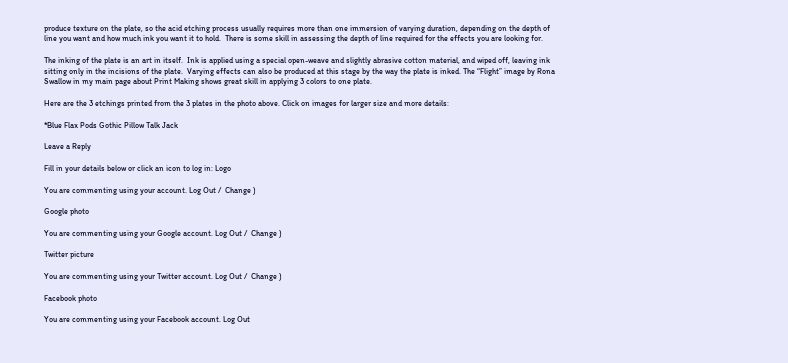produce texture on the plate, so the acid etching process usually requires more than one immersion of varying duration, depending on the depth of line you want and how much ink you want it to hold.  There is some skill in assessing the depth of line required for the effects you are looking for.

The inking of the plate is an art in itself.  Ink is applied using a special open-weave and slightly abrasive cotton material, and wiped off, leaving ink sitting only in the incisions of the plate.  Varying effects can also be produced at this stage by the way the plate is inked. The “Flight” image by Rona Swallow in my main page about Print Making shows great skill in applying 3 colors to one plate.

Here are the 3 etchings printed from the 3 plates in the photo above. Click on images for larger size and more details:

*Blue Flax Pods Gothic Pillow Talk Jack

Leave a Reply

Fill in your details below or click an icon to log in: Logo

You are commenting using your account. Log Out /  Change )

Google photo

You are commenting using your Google account. Log Out /  Change )

Twitter picture

You are commenting using your Twitter account. Log Out /  Change )

Facebook photo

You are commenting using your Facebook account. Log Out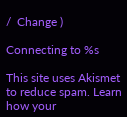/  Change )

Connecting to %s

This site uses Akismet to reduce spam. Learn how your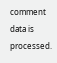comment data is processed.